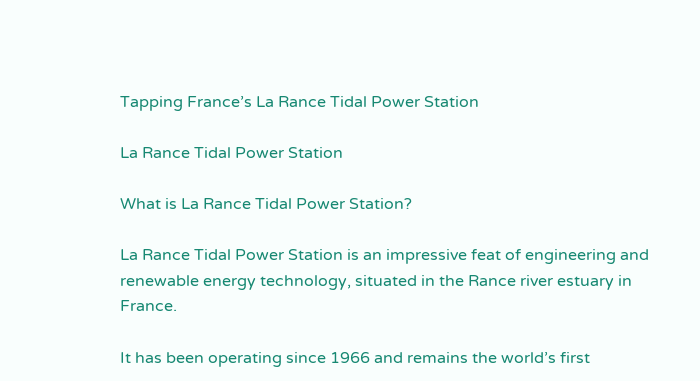Tapping France’s La Rance Tidal Power Station

La Rance Tidal Power Station

What is La Rance Tidal Power Station?

La Rance Tidal Power Station is an impressive feat of engineering and renewable energy technology, situated in the Rance river estuary in France.

It has been operating since 1966 and remains the world’s first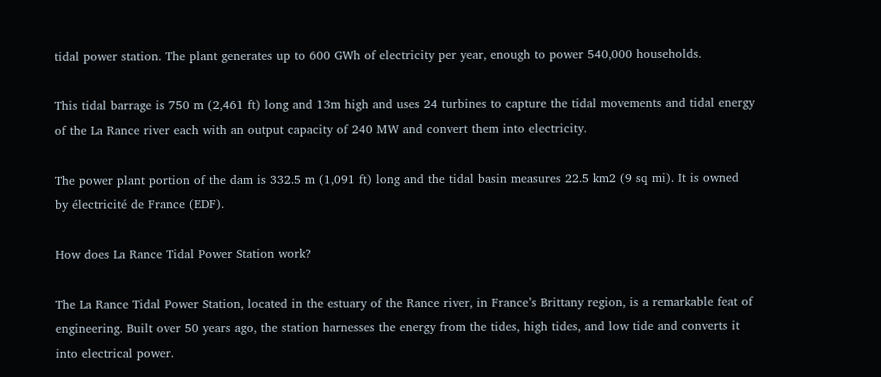tidal power station. The plant generates up to 600 GWh of electricity per year, enough to power 540,000 households.

This tidal barrage is 750 m (2,461 ft) long and 13m high and uses 24 turbines to capture the tidal movements and tidal energy of the La Rance river each with an output capacity of 240 MW and convert them into electricity.

The power plant portion of the dam is 332.5 m (1,091 ft) long and the tidal basin measures 22.5 km2 (9 sq mi). It is owned by électricité de France (EDF).

How does La Rance Tidal Power Station work?

The La Rance Tidal Power Station, located in the estuary of the Rance river, in France’s Brittany region, is a remarkable feat of engineering. Built over 50 years ago, the station harnesses the energy from the tides, high tides, and low tide and converts it into electrical power.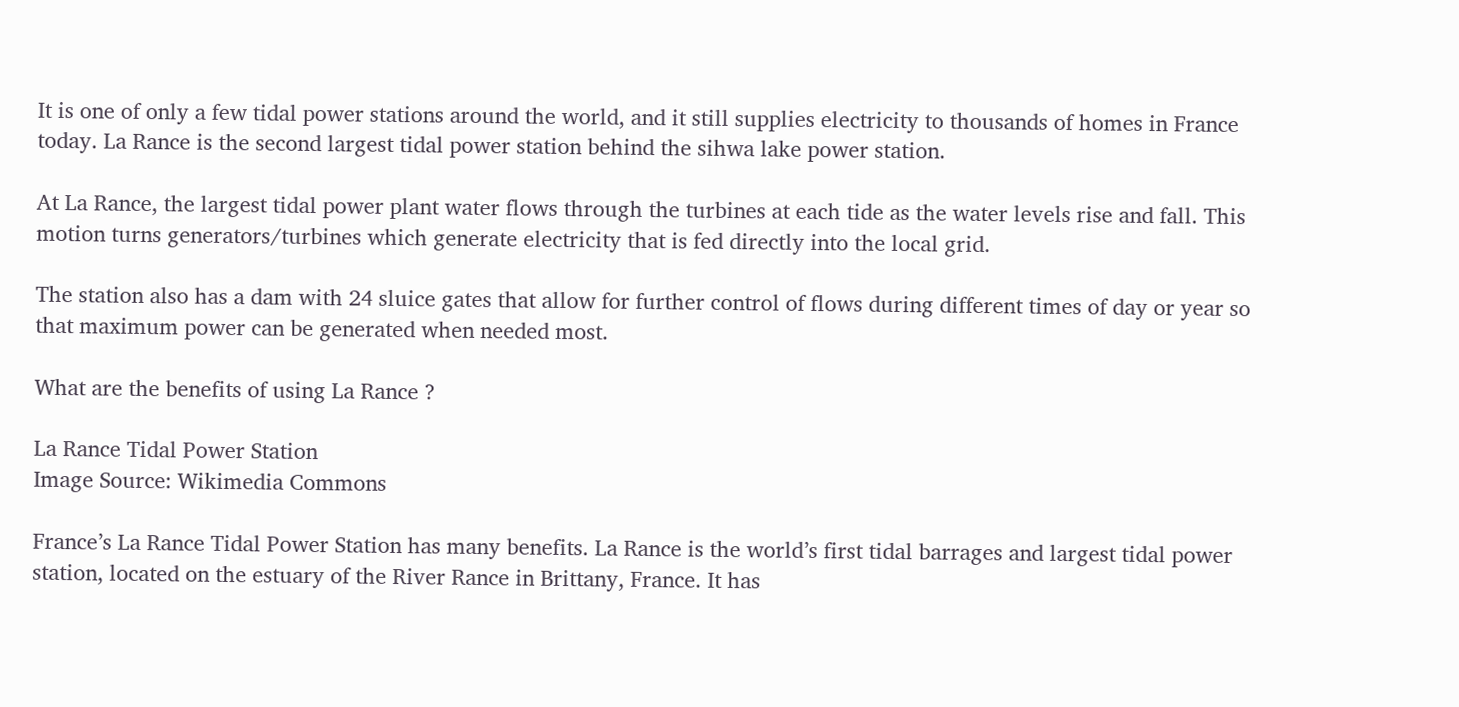It is one of only a few tidal power stations around the world, and it still supplies electricity to thousands of homes in France today. La Rance is the second largest tidal power station behind the sihwa lake power station.

At La Rance, the largest tidal power plant water flows through the turbines at each tide as the water levels rise and fall. This motion turns generators/turbines which generate electricity that is fed directly into the local grid.

The station also has a dam with 24 sluice gates that allow for further control of flows during different times of day or year so that maximum power can be generated when needed most.

What are the benefits of using La Rance ?

La Rance Tidal Power Station
Image Source: Wikimedia Commons

France’s La Rance Tidal Power Station has many benefits. La Rance is the world’s first tidal barrages and largest tidal power station, located on the estuary of the River Rance in Brittany, France. It has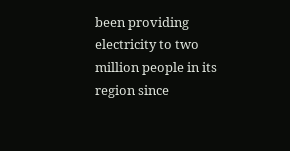been providing electricity to two million people in its region since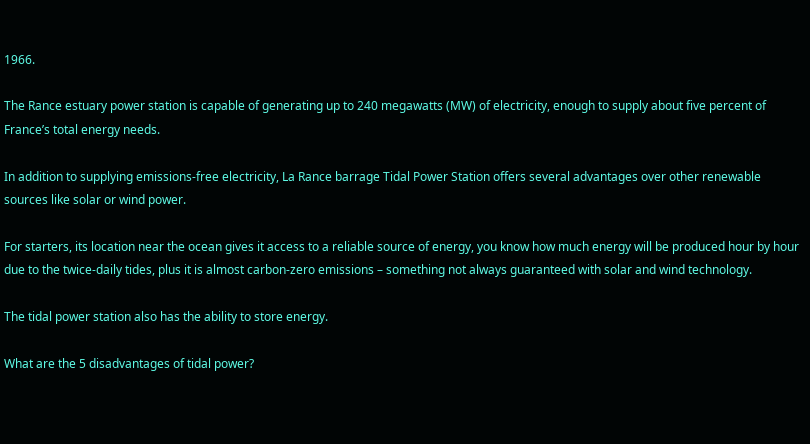1966.

The Rance estuary power station is capable of generating up to 240 megawatts (MW) of electricity, enough to supply about five percent of France’s total energy needs.

In addition to supplying emissions-free electricity, La Rance barrage Tidal Power Station offers several advantages over other renewable sources like solar or wind power.

For starters, its location near the ocean gives it access to a reliable source of energy, you know how much energy will be produced hour by hour due to the twice-daily tides, plus it is almost carbon-zero emissions – something not always guaranteed with solar and wind technology.

The tidal power station also has the ability to store energy.

What are the 5 disadvantages of tidal power?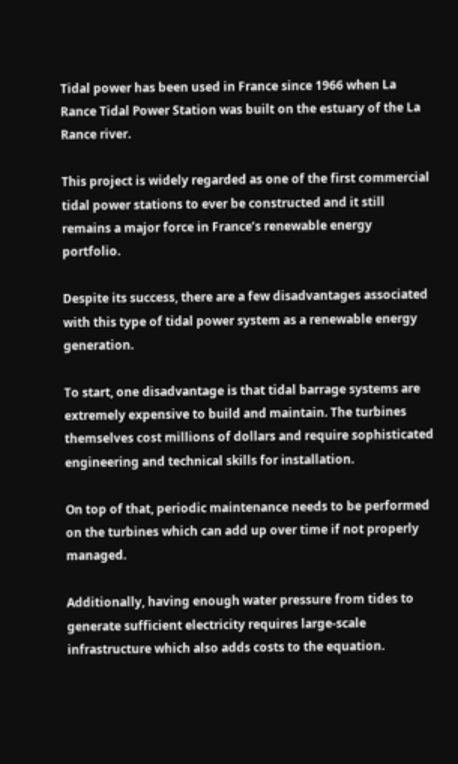Tidal power has been used in France since 1966 when La Rance Tidal Power Station was built on the estuary of the La Rance river.

This project is widely regarded as one of the first commercial tidal power stations to ever be constructed and it still remains a major force in France’s renewable energy portfolio.

Despite its success, there are a few disadvantages associated with this type of tidal power system as a renewable energy generation.

To start, one disadvantage is that tidal barrage systems are extremely expensive to build and maintain. The turbines themselves cost millions of dollars and require sophisticated engineering and technical skills for installation.

On top of that, periodic maintenance needs to be performed on the turbines which can add up over time if not properly managed.

Additionally, having enough water pressure from tides to generate sufficient electricity requires large-scale infrastructure which also adds costs to the equation.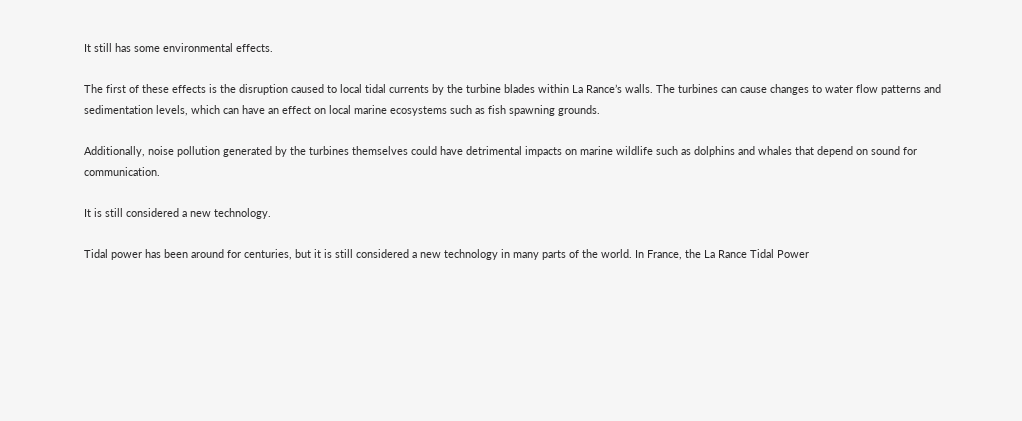It still has some environmental effects.

The first of these effects is the disruption caused to local tidal currents by the turbine blades within La Rance’s walls. The turbines can cause changes to water flow patterns and sedimentation levels, which can have an effect on local marine ecosystems such as fish spawning grounds.

Additionally, noise pollution generated by the turbines themselves could have detrimental impacts on marine wildlife such as dolphins and whales that depend on sound for communication.

It is still considered a new technology.

Tidal power has been around for centuries, but it is still considered a new technology in many parts of the world. In France, the La Rance Tidal Power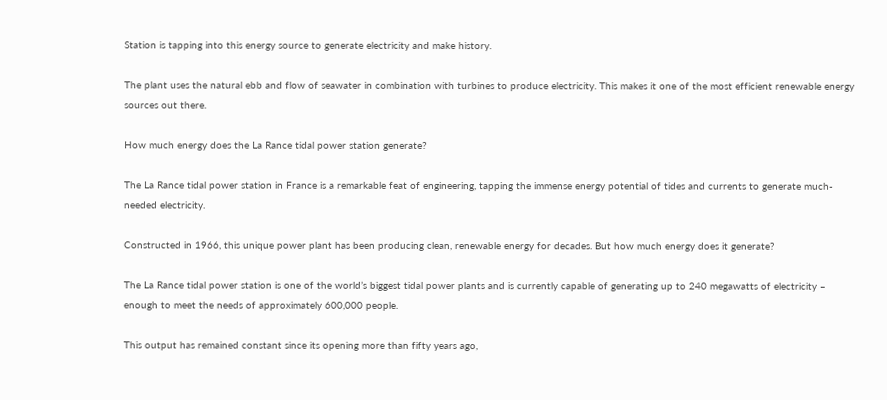Station is tapping into this energy source to generate electricity and make history.

The plant uses the natural ebb and flow of seawater in combination with turbines to produce electricity. This makes it one of the most efficient renewable energy sources out there.

How much energy does the La Rance tidal power station generate?

The La Rance tidal power station in France is a remarkable feat of engineering, tapping the immense energy potential of tides and currents to generate much-needed electricity.

Constructed in 1966, this unique power plant has been producing clean, renewable energy for decades. But how much energy does it generate?

The La Rance tidal power station is one of the world’s biggest tidal power plants and is currently capable of generating up to 240 megawatts of electricity – enough to meet the needs of approximately 600,000 people.

This output has remained constant since its opening more than fifty years ago,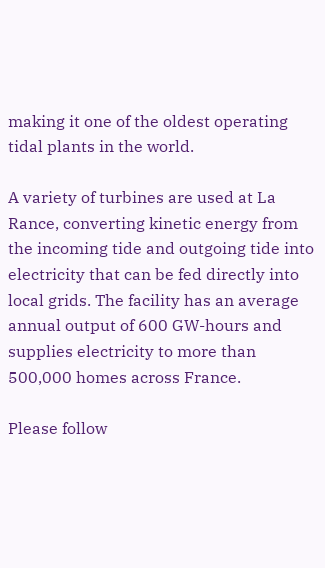making it one of the oldest operating tidal plants in the world.

A variety of turbines are used at La Rance, converting kinetic energy from the incoming tide and outgoing tide into electricity that can be fed directly into local grids. The facility has an average annual output of 600 GW-hours and supplies electricity to more than 500,000 homes across France.

Please follow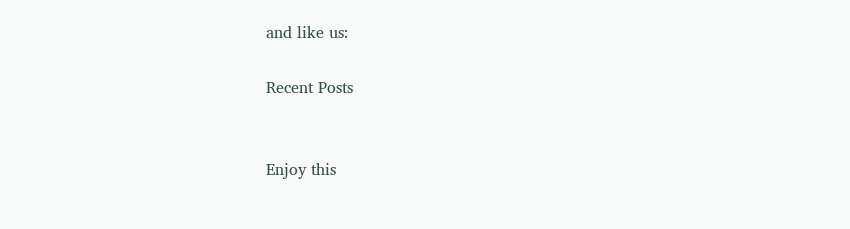and like us:

Recent Posts


Enjoy this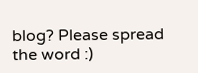blog? Please spread the word :)